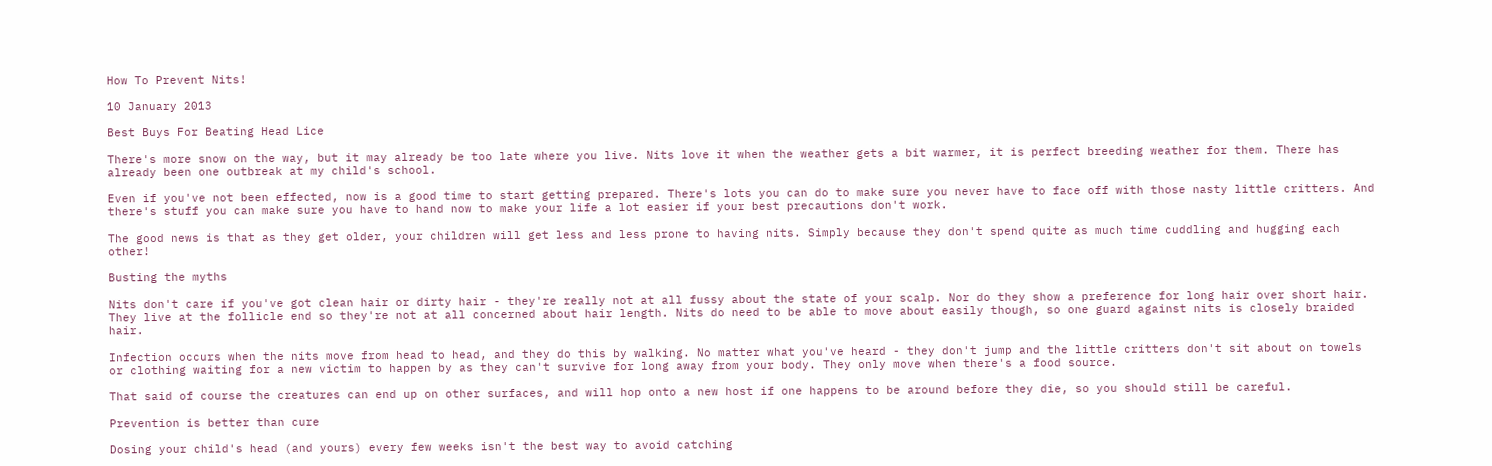How To Prevent Nits!

10 January 2013

Best Buys For Beating Head Lice

There's more snow on the way, but it may already be too late where you live. Nits love it when the weather gets a bit warmer, it is perfect breeding weather for them. There has already been one outbreak at my child's school.

Even if you've not been effected, now is a good time to start getting prepared. There's lots you can do to make sure you never have to face off with those nasty little critters. And there's stuff you can make sure you have to hand now to make your life a lot easier if your best precautions don't work.

The good news is that as they get older, your children will get less and less prone to having nits. Simply because they don't spend quite as much time cuddling and hugging each other!

Busting the myths

Nits don't care if you've got clean hair or dirty hair - they're really not at all fussy about the state of your scalp. Nor do they show a preference for long hair over short hair. They live at the follicle end so they're not at all concerned about hair length. Nits do need to be able to move about easily though, so one guard against nits is closely braided hair.

Infection occurs when the nits move from head to head, and they do this by walking. No matter what you've heard - they don't jump and the little critters don't sit about on towels or clothing waiting for a new victim to happen by as they can't survive for long away from your body. They only move when there's a food source.

That said of course the creatures can end up on other surfaces, and will hop onto a new host if one happens to be around before they die, so you should still be careful.

Prevention is better than cure

Dosing your child's head (and yours) every few weeks isn't the best way to avoid catching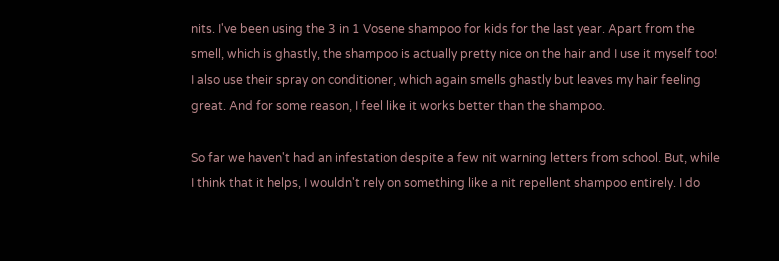nits. I've been using the 3 in 1 Vosene shampoo for kids for the last year. Apart from the smell, which is ghastly, the shampoo is actually pretty nice on the hair and I use it myself too! I also use their spray on conditioner, which again smells ghastly but leaves my hair feeling great. And for some reason, I feel like it works better than the shampoo.

So far we haven't had an infestation despite a few nit warning letters from school. But, while I think that it helps, I wouldn't rely on something like a nit repellent shampoo entirely. I do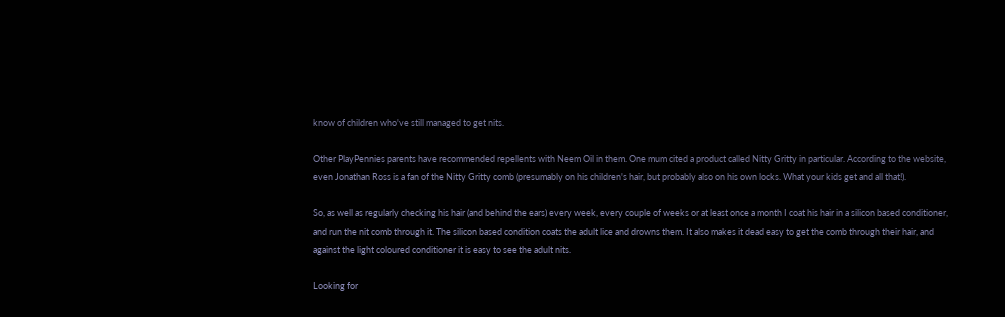know of children who've still managed to get nits.

Other PlayPennies parents have recommended repellents with Neem Oil in them. One mum cited a product called Nitty Gritty in particular. According to the website, even Jonathan Ross is a fan of the Nitty Gritty comb (presumably on his children's hair, but probably also on his own locks. What your kids get and all that!).

So, as well as regularly checking his hair (and behind the ears) every week, every couple of weeks or at least once a month I coat his hair in a silicon based conditioner, and run the nit comb through it. The silicon based condition coats the adult lice and drowns them. It also makes it dead easy to get the comb through their hair, and against the light coloured conditioner it is easy to see the adult nits.

Looking for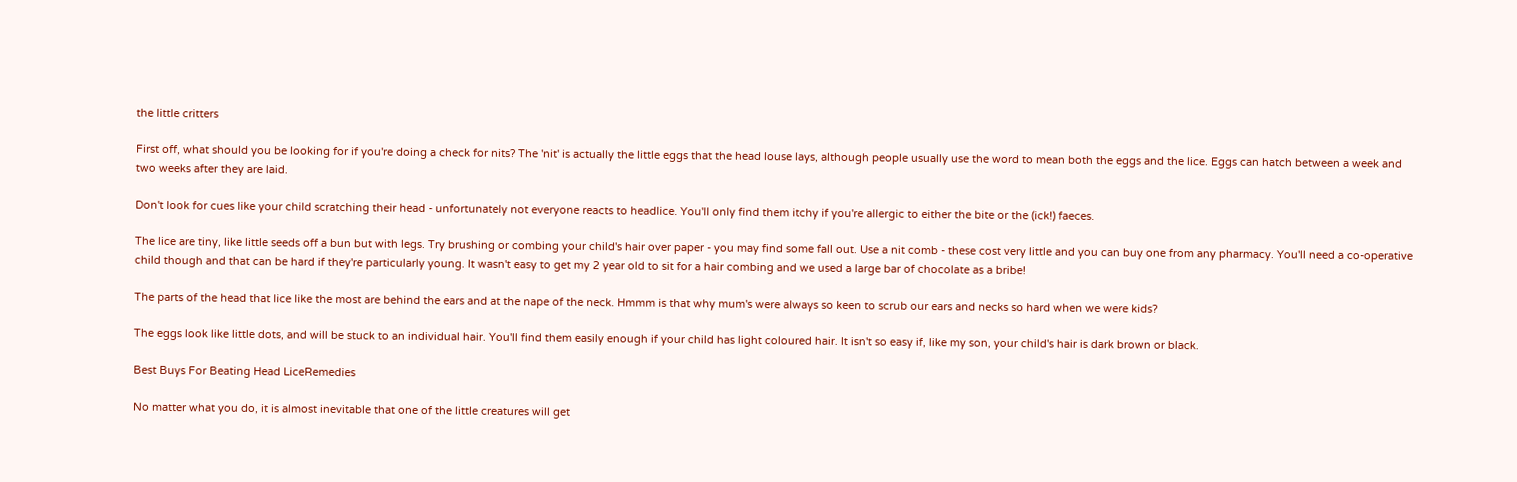the little critters

First off, what should you be looking for if you're doing a check for nits? The 'nit' is actually the little eggs that the head louse lays, although people usually use the word to mean both the eggs and the lice. Eggs can hatch between a week and two weeks after they are laid.

Don't look for cues like your child scratching their head - unfortunately not everyone reacts to headlice. You'll only find them itchy if you're allergic to either the bite or the (ick!) faeces.

The lice are tiny, like little seeds off a bun but with legs. Try brushing or combing your child's hair over paper - you may find some fall out. Use a nit comb - these cost very little and you can buy one from any pharmacy. You'll need a co-operative child though and that can be hard if they're particularly young. It wasn't easy to get my 2 year old to sit for a hair combing and we used a large bar of chocolate as a bribe!

The parts of the head that lice like the most are behind the ears and at the nape of the neck. Hmmm is that why mum's were always so keen to scrub our ears and necks so hard when we were kids?

The eggs look like little dots, and will be stuck to an individual hair. You'll find them easily enough if your child has light coloured hair. It isn't so easy if, like my son, your child's hair is dark brown or black.

Best Buys For Beating Head LiceRemedies

No matter what you do, it is almost inevitable that one of the little creatures will get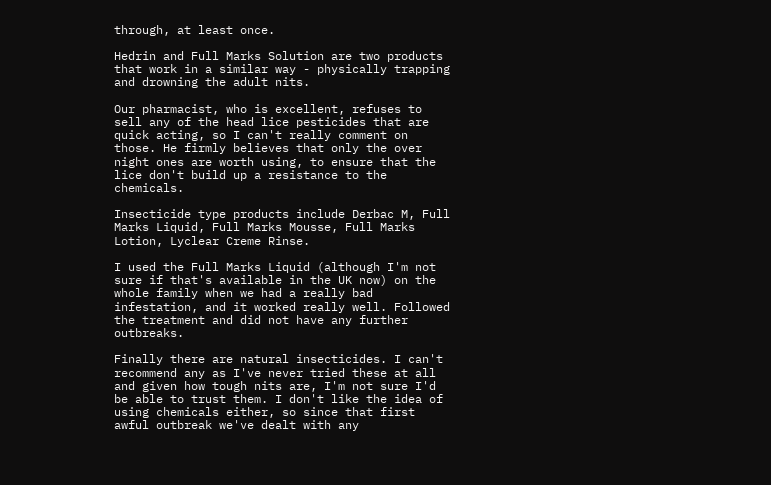through, at least once.

Hedrin and Full Marks Solution are two products that work in a similar way - physically trapping and drowning the adult nits.

Our pharmacist, who is excellent, refuses to sell any of the head lice pesticides that are quick acting, so I can't really comment on those. He firmly believes that only the over night ones are worth using, to ensure that the lice don't build up a resistance to the chemicals.

Insecticide type products include Derbac M, Full Marks Liquid, Full Marks Mousse, Full Marks Lotion, Lyclear Creme Rinse.

I used the Full Marks Liquid (although I'm not sure if that's available in the UK now) on the whole family when we had a really bad infestation, and it worked really well. Followed the treatment and did not have any further outbreaks.

Finally there are natural insecticides. I can't recommend any as I've never tried these at all and given how tough nits are, I'm not sure I'd be able to trust them. I don't like the idea of using chemicals either, so since that first awful outbreak we've dealt with any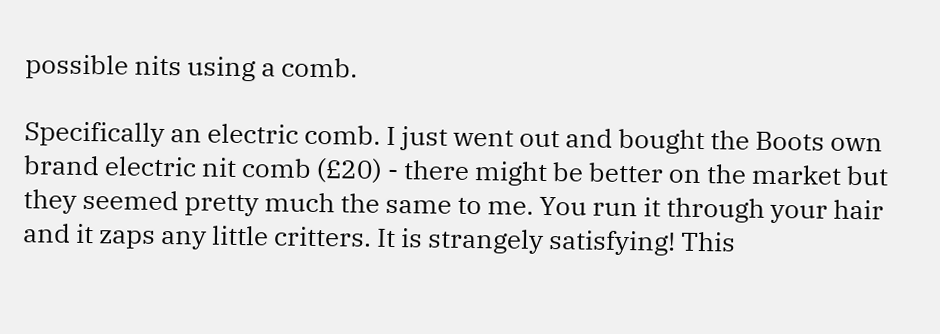possible nits using a comb.

Specifically an electric comb. I just went out and bought the Boots own brand electric nit comb (£20) - there might be better on the market but they seemed pretty much the same to me. You run it through your hair and it zaps any little critters. It is strangely satisfying! This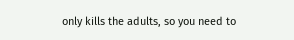only kills the adults, so you need to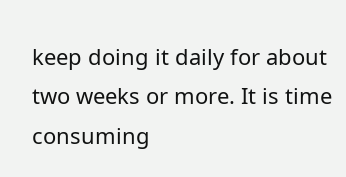keep doing it daily for about two weeks or more. It is time consuming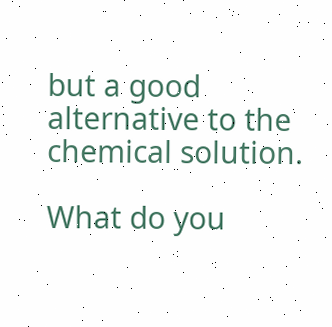but a good alternative to the chemical solution.

What do you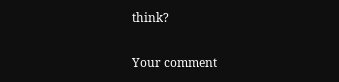think?

Your comment